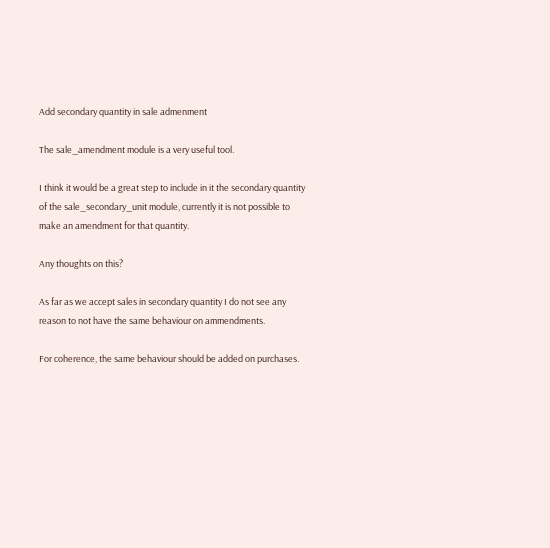Add secondary quantity in sale admenment

The sale_amendment module is a very useful tool.

I think it would be a great step to include in it the secondary quantity of the sale_secondary_unit module, currently it is not possible to make an amendment for that quantity.

Any thoughts on this?

As far as we accept sales in secondary quantity I do not see any reason to not have the same behaviour on ammendments.

For coherence, the same behaviour should be added on purchases.